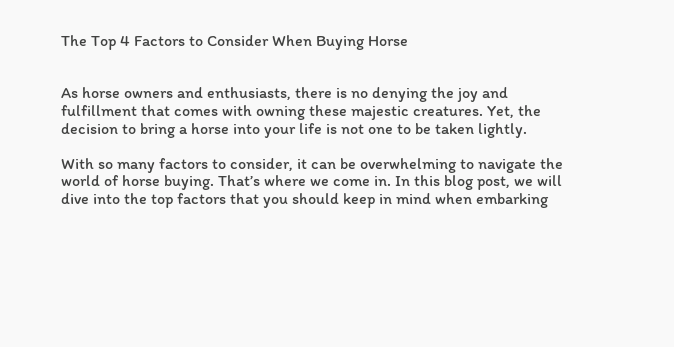The Top 4 Factors to Consider When Buying Horse


As horse owners and enthusiasts, there is no denying the joy and fulfillment that comes with owning these majestic creatures. Yet, the decision to bring a horse into your life is not one to be taken lightly.

With so many factors to consider, it can be overwhelming to navigate the world of horse buying. That’s where we come in. In this blog post, we will dive into the top factors that you should keep in mind when embarking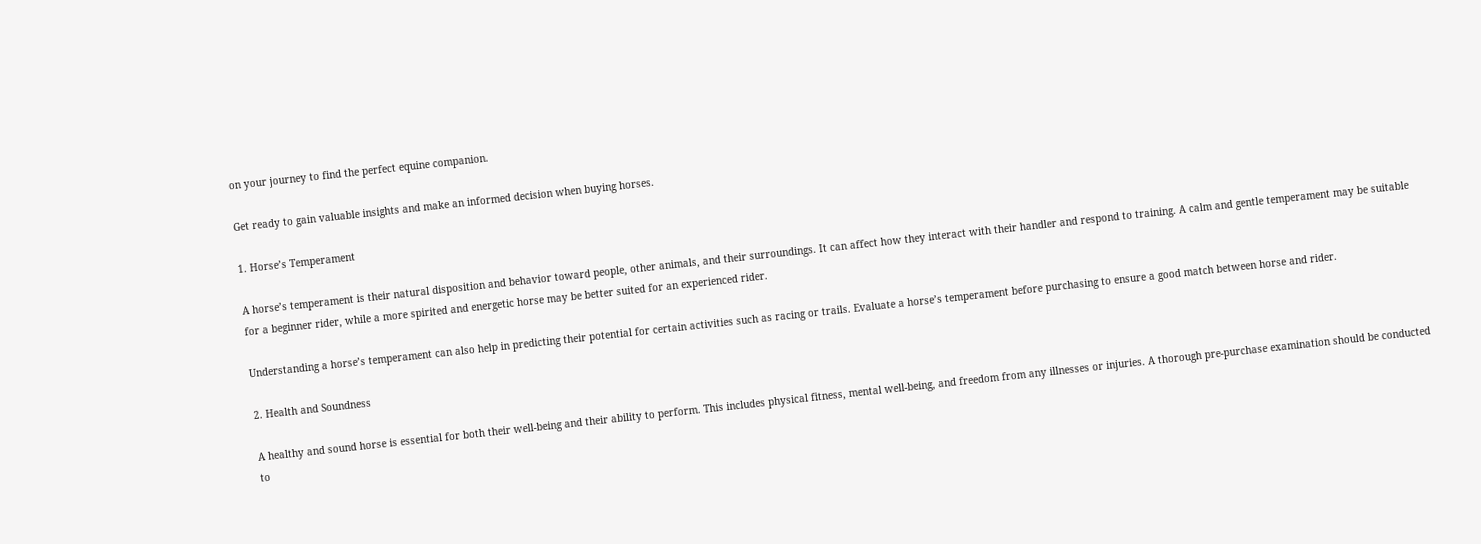on your journey to find the perfect equine companion.

Get ready to gain valuable insights and make an informed decision when buying horses.

1. Horse’s Temperament

A horse’s temperament is their natural disposition and behavior toward people, other animals, and their surroundings. It can affect how they interact with their handler and respond to training. A calm and gentle temperament may be suitable for a beginner rider, while a more spirited and energetic horse may be better suited for an experienced rider.

Understanding a horse’s temperament can also help in predicting their potential for certain activities such as racing or trails. Evaluate a horse’s temperament before purchasing to ensure a good match between horse and rider.

2. Health and Soundness

A healthy and sound horse is essential for both their well-being and their ability to perform. This includes physical fitness, mental well-being, and freedom from any illnesses or injuries. A thorough pre-purchase examination should be conducted to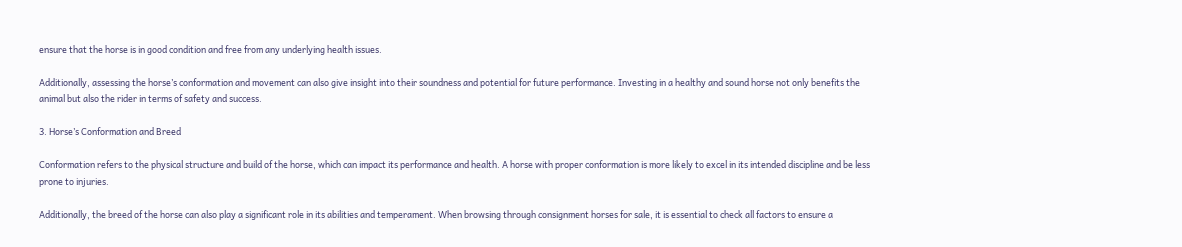ensure that the horse is in good condition and free from any underlying health issues.

Additionally, assessing the horse’s conformation and movement can also give insight into their soundness and potential for future performance. Investing in a healthy and sound horse not only benefits the animal but also the rider in terms of safety and success.

3. Horse’s Conformation and Breed

Conformation refers to the physical structure and build of the horse, which can impact its performance and health. A horse with proper conformation is more likely to excel in its intended discipline and be less prone to injuries.

Additionally, the breed of the horse can also play a significant role in its abilities and temperament. When browsing through consignment horses for sale, it is essential to check all factors to ensure a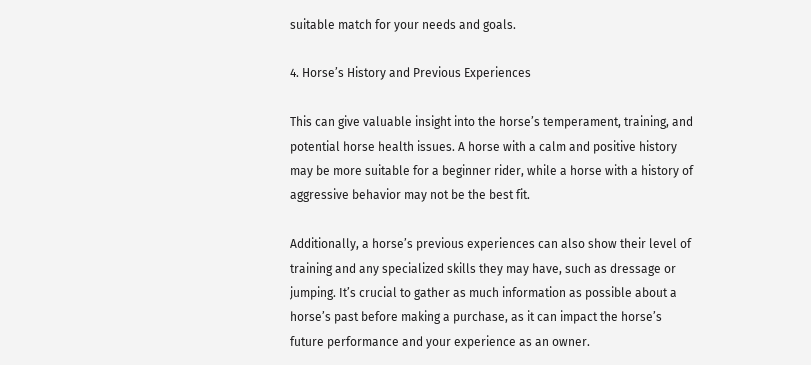suitable match for your needs and goals.

4. Horse’s History and Previous Experiences

This can give valuable insight into the horse’s temperament, training, and potential horse health issues. A horse with a calm and positive history may be more suitable for a beginner rider, while a horse with a history of aggressive behavior may not be the best fit.

Additionally, a horse’s previous experiences can also show their level of training and any specialized skills they may have, such as dressage or jumping. It’s crucial to gather as much information as possible about a horse’s past before making a purchase, as it can impact the horse’s future performance and your experience as an owner.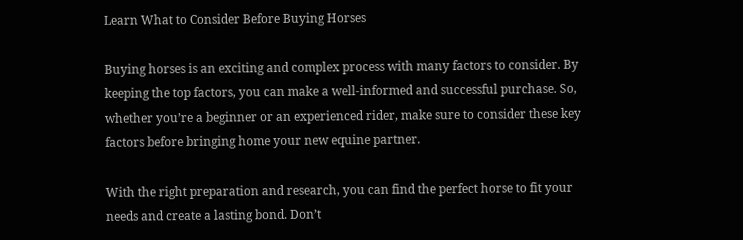Learn What to Consider Before Buying Horses

Buying horses is an exciting and complex process with many factors to consider. By keeping the top factors, you can make a well-informed and successful purchase. So, whether you’re a beginner or an experienced rider, make sure to consider these key factors before bringing home your new equine partner.

With the right preparation and research, you can find the perfect horse to fit your needs and create a lasting bond. Don’t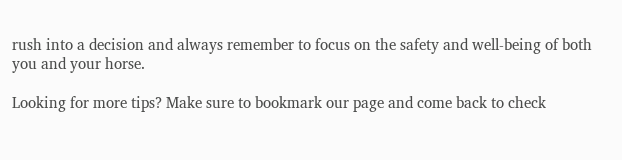rush into a decision and always remember to focus on the safety and well-being of both you and your horse.

Looking for more tips? Make sure to bookmark our page and come back to check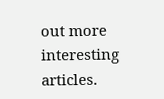out more interesting articles.